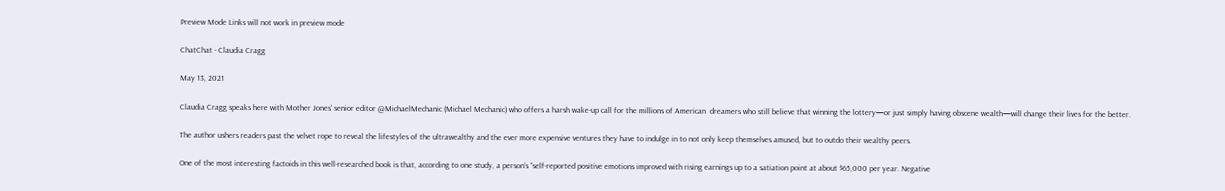Preview Mode Links will not work in preview mode

ChatChat - Claudia Cragg

May 13, 2021

Claudia Cragg speaks here with Mother Jones' senior editor @MichaelMechanic (Michael Mechanic) who offers a harsh wake-up call for the millions of American  dreamers who still believe that winning the lottery—or just simply having obscene wealth—will change their lives for the better.

The author ushers readers past the velvet rope to reveal the lifestyles of the ultrawealthy and the ever more expensive ventures they have to indulge in to not only keep themselves amused, but to outdo their wealthy peers.

One of the most interesting factoids in this well-researched book is that, according to one study, a person’s “self-reported positive emotions improved with rising earnings up to a satiation point at about $65,000 per year. Negative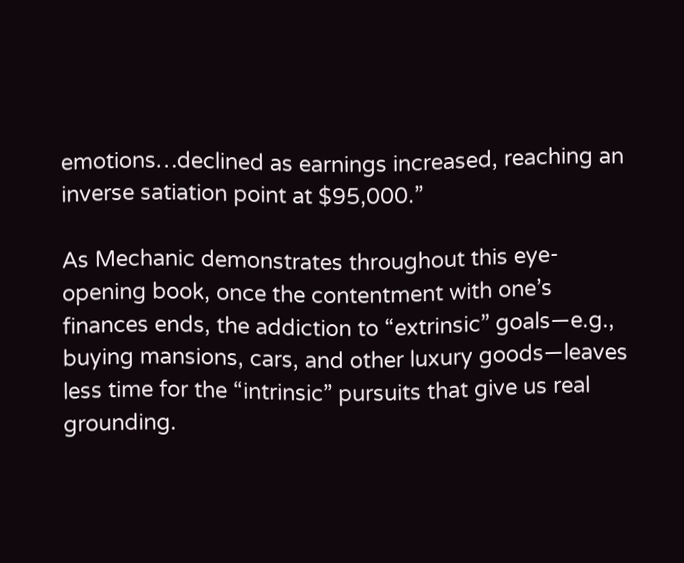emotions…declined as earnings increased, reaching an inverse satiation point at $95,000.”

As Mechanic demonstrates throughout this eye-opening book, once the contentment with one’s finances ends, the addiction to “extrinsic” goals—e.g., buying mansions, cars, and other luxury goods—leaves less time for the “intrinsic” pursuits that give us real grounding.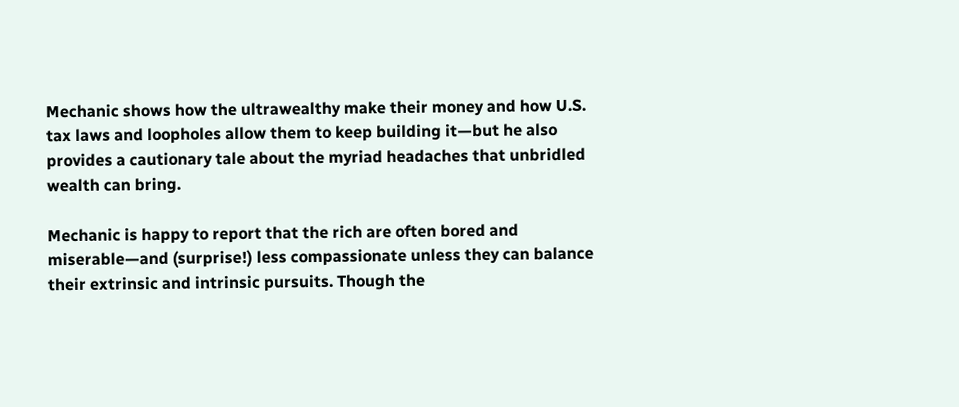Mechanic shows how the ultrawealthy make their money and how U.S. tax laws and loopholes allow them to keep building it—but he also provides a cautionary tale about the myriad headaches that unbridled wealth can bring.

Mechanic is happy to report that the rich are often bored and miserable—and (surprise!) less compassionate unless they can balance their extrinsic and intrinsic pursuits. Though the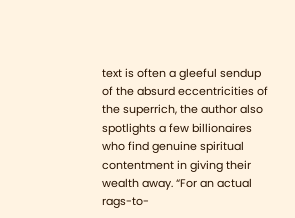text is often a gleeful sendup of the absurd eccentricities of the superrich, the author also spotlights a few billionaires who find genuine spiritual contentment in giving their wealth away. “For an actual rags-to-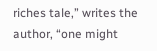riches tale,” writes the author, “one might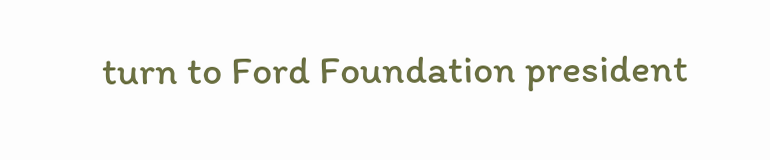turn to Ford Foundation president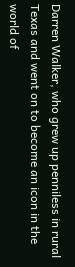Darren Walker, who grew up penniless in rural Texas and went on to become an icon in the world of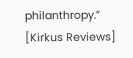philanthropy.” [Kirkus Reviews]